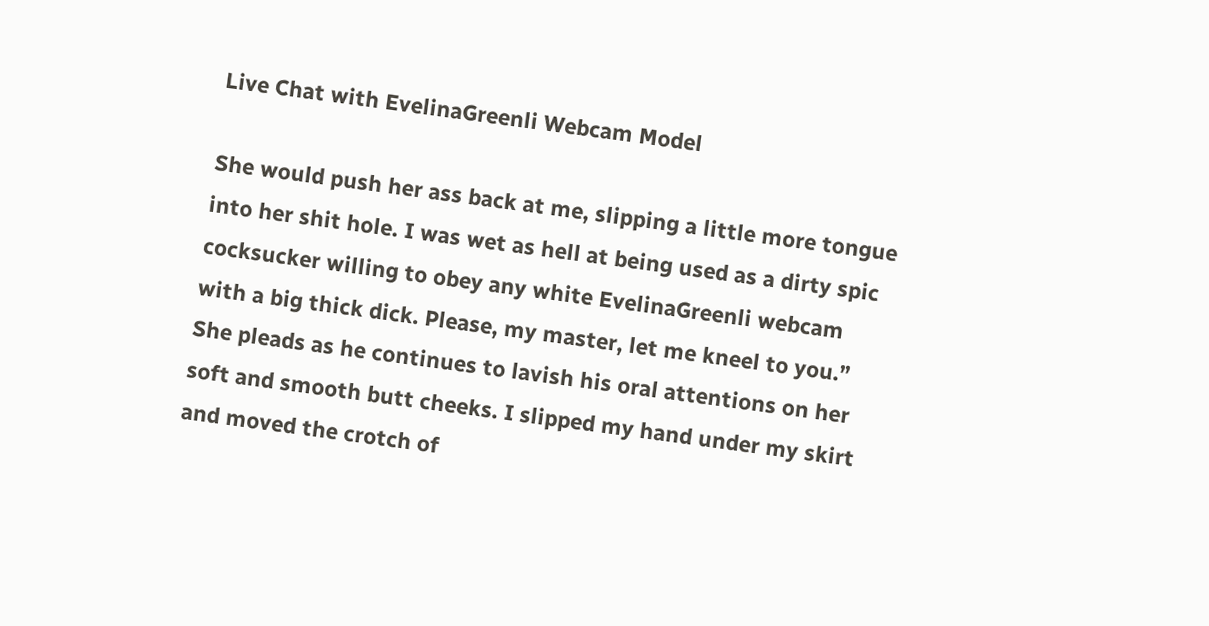Live Chat with EvelinaGreenli Webcam Model

She would push her ass back at me, slipping a little more tongue into her shit hole. I was wet as hell at being used as a dirty spic cocksucker willing to obey any white EvelinaGreenli webcam with a big thick dick. Please, my master, let me kneel to you.” She pleads as he continues to lavish his oral attentions on her soft and smooth butt cheeks. I slipped my hand under my skirt and moved the crotch of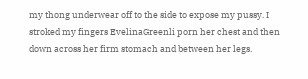my thong underwear off to the side to expose my pussy. I stroked my fingers EvelinaGreenli porn her chest and then down across her firm stomach and between her legs.